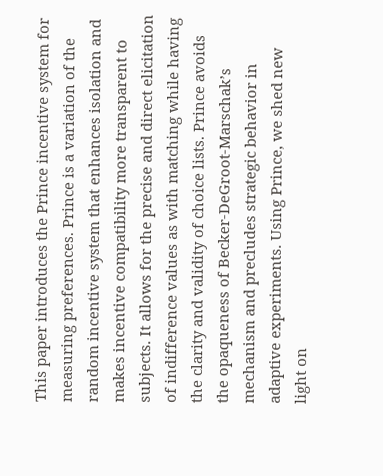This paper introduces the Prince incentive system for measuring preferences. Prince is a variation of the random incentive system that enhances isolation and makes incentive compatibility more transparent to subjects. It allows for the precise and direct elicitation of indifference values as with matching while having the clarity and validity of choice lists. Prince avoids the opaqueness of Becker-DeGroot-Marschak’s mechanism and precludes strategic behavior in adaptive experiments. Using Prince, we shed new light on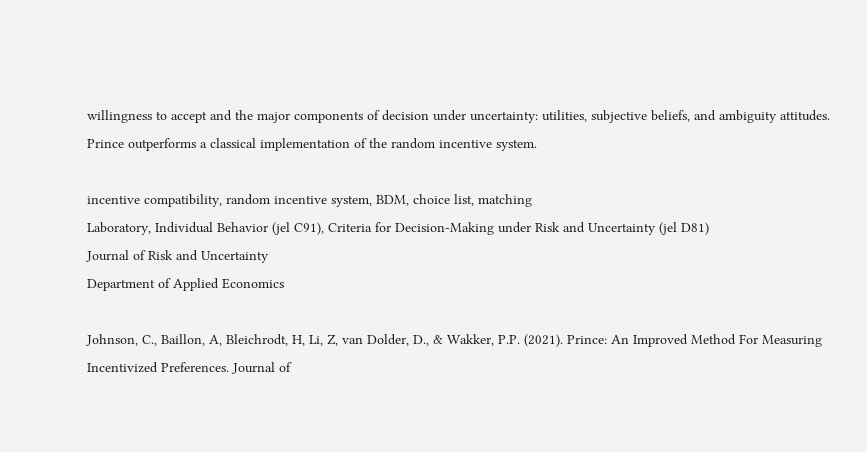willingness to accept and the major components of decision under uncertainty: utilities, subjective beliefs, and ambiguity attitudes. Prince outperforms a classical implementation of the random incentive system.

incentive compatibility, random incentive system, BDM, choice list, matching
Laboratory, Individual Behavior (jel C91), Criteria for Decision-Making under Risk and Uncertainty (jel D81)
Journal of Risk and Uncertainty
Department of Applied Economics

Johnson, C., Baillon, A, Bleichrodt, H, Li, Z, van Dolder, D., & Wakker, P.P. (2021). Prince: An Improved Method For Measuring Incentivized Preferences. Journal of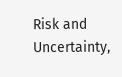Risk and Uncertainty,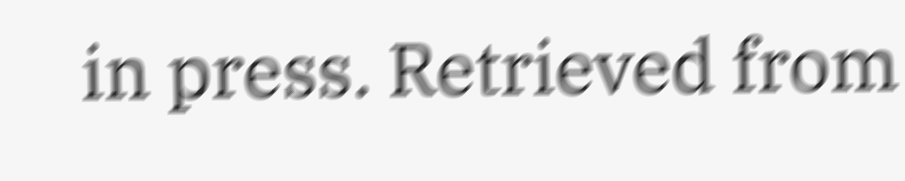in press. Retrieved from